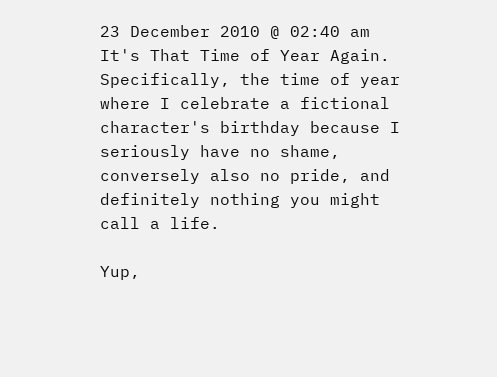23 December 2010 @ 02:40 am
It's That Time of Year Again.
Specifically, the time of year where I celebrate a fictional character's birthday because I seriously have no shame, conversely also no pride, and definitely nothing you might call a life.

Yup,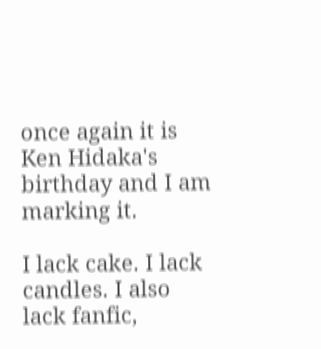once again it is Ken Hidaka's birthday and I am marking it.

I lack cake. I lack candles. I also lack fanfic,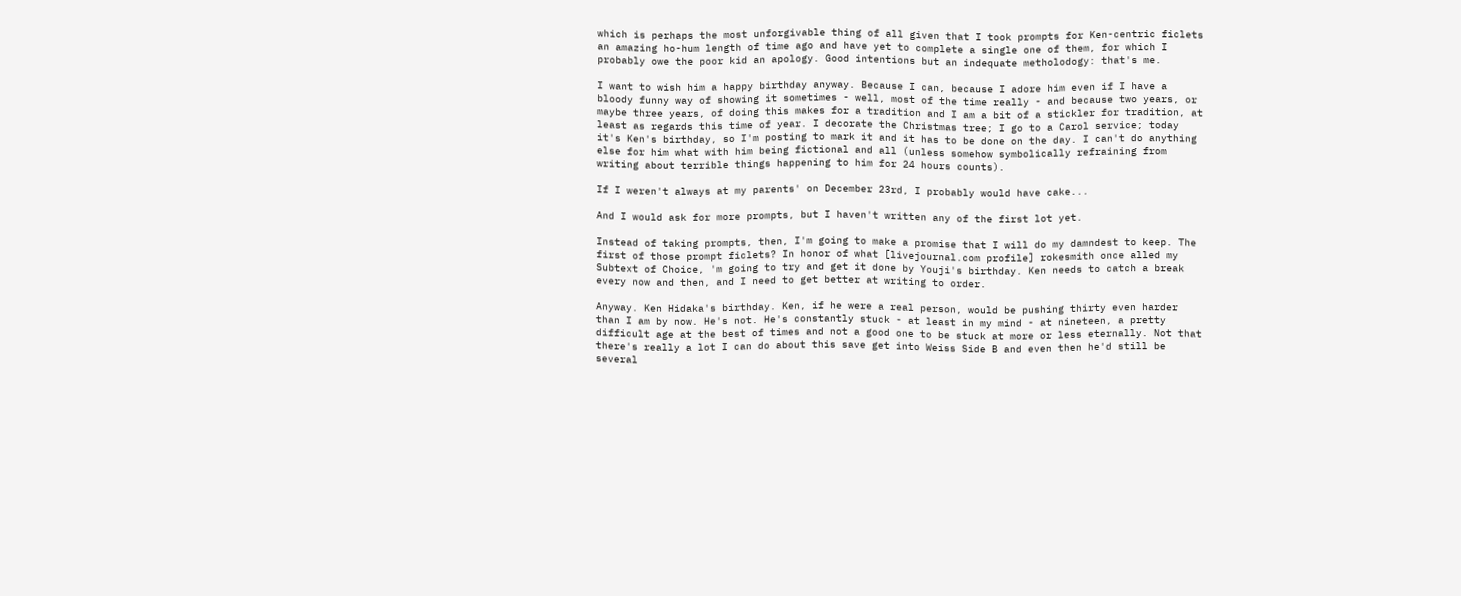which is perhaps the most unforgivable thing of all given that I took prompts for Ken-centric ficlets an amazing ho-hum length of time ago and have yet to complete a single one of them, for which I probably owe the poor kid an apology. Good intentions but an indequate metholodogy: that's me.

I want to wish him a happy birthday anyway. Because I can, because I adore him even if I have a bloody funny way of showing it sometimes - well, most of the time really - and because two years, or maybe three years, of doing this makes for a tradition and I am a bit of a stickler for tradition, at least as regards this time of year. I decorate the Christmas tree; I go to a Carol service; today it's Ken's birthday, so I'm posting to mark it and it has to be done on the day. I can't do anything else for him what with him being fictional and all (unless somehow symbolically refraining from writing about terrible things happening to him for 24 hours counts).

If I weren't always at my parents' on December 23rd, I probably would have cake...

And I would ask for more prompts, but I haven't written any of the first lot yet.

Instead of taking prompts, then, I'm going to make a promise that I will do my damndest to keep. The first of those prompt ficlets? In honor of what [livejournal.com profile] rokesmith once alled my Subtext of Choice, 'm going to try and get it done by Youji's birthday. Ken needs to catch a break every now and then, and I need to get better at writing to order.

Anyway. Ken Hidaka's birthday. Ken, if he were a real person, would be pushing thirty even harder than I am by now. He's not. He's constantly stuck - at least in my mind - at nineteen, a pretty difficult age at the best of times and not a good one to be stuck at more or less eternally. Not that there's really a lot I can do about this save get into Weiss Side B and even then he'd still be several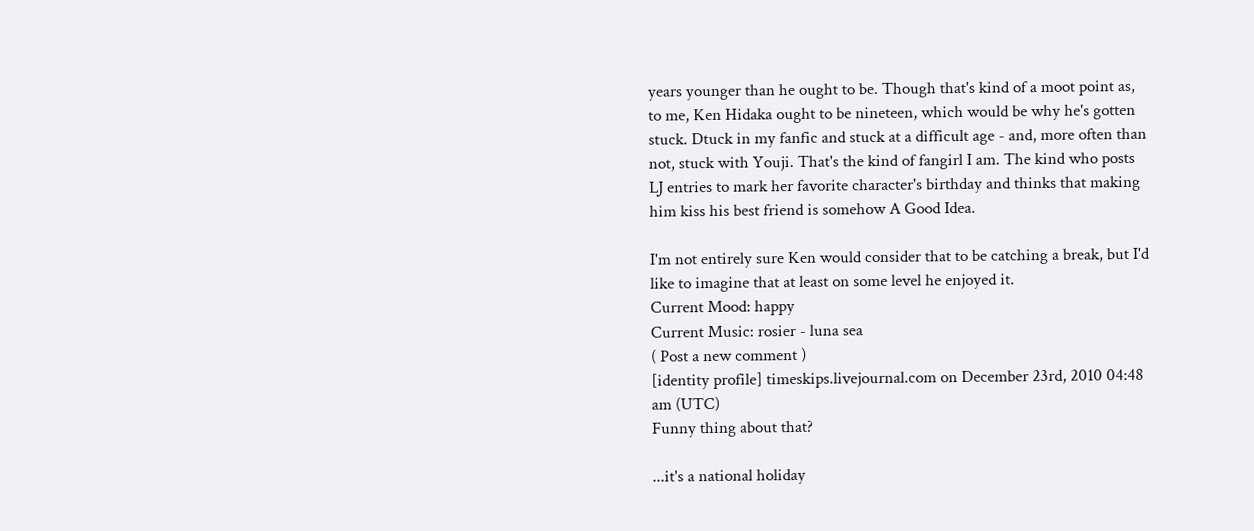years younger than he ought to be. Though that's kind of a moot point as, to me, Ken Hidaka ought to be nineteen, which would be why he's gotten stuck. Dtuck in my fanfic and stuck at a difficult age - and, more often than not, stuck with Youji. That's the kind of fangirl I am. The kind who posts LJ entries to mark her favorite character's birthday and thinks that making him kiss his best friend is somehow A Good Idea.

I'm not entirely sure Ken would consider that to be catching a break, but I'd like to imagine that at least on some level he enjoyed it.
Current Mood: happy
Current Music: rosier - luna sea
( Post a new comment )
[identity profile] timeskips.livejournal.com on December 23rd, 2010 04:48 am (UTC)
Funny thing about that?

...it's a national holiday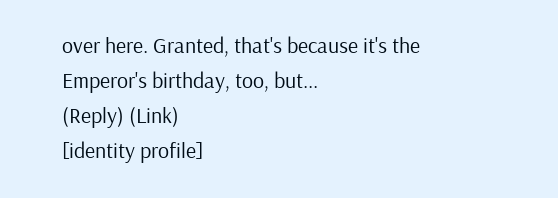over here. Granted, that's because it's the Emperor's birthday, too, but...
(Reply) (Link)
[identity profile]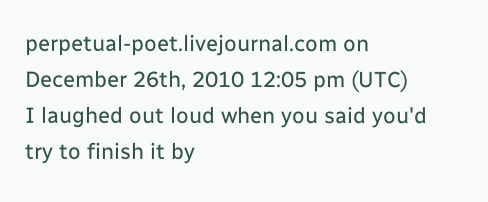perpetual-poet.livejournal.com on December 26th, 2010 12:05 pm (UTC)
I laughed out loud when you said you'd try to finish it by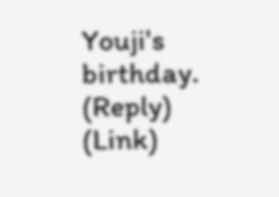Youji's birthday.
(Reply) (Link)